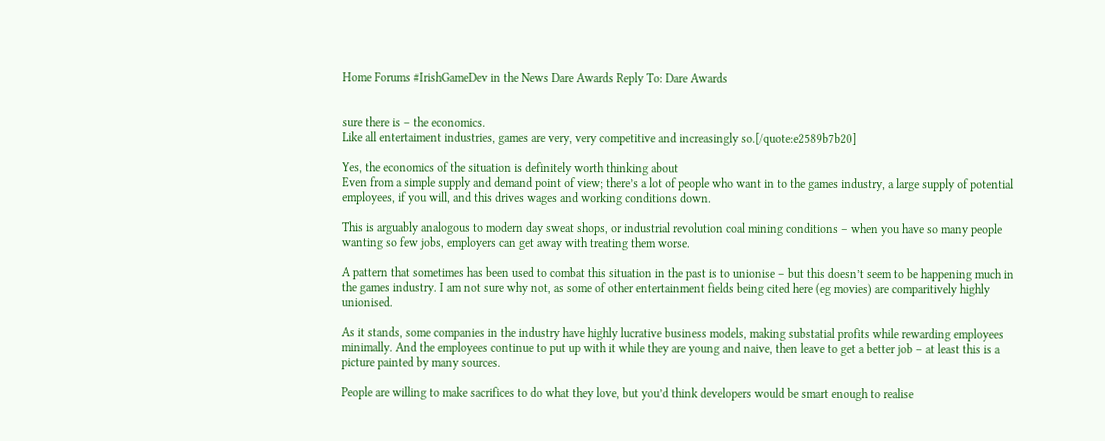Home Forums #IrishGameDev in the News Dare Awards Reply To: Dare Awards


sure there is – the economics.
Like all entertaiment industries, games are very, very competitive and increasingly so.[/quote:e2589b7b20]

Yes, the economics of the situation is definitely worth thinking about
Even from a simple supply and demand point of view; there’s a lot of people who want in to the games industry, a large supply of potential employees, if you will, and this drives wages and working conditions down.

This is arguably analogous to modern day sweat shops, or industrial revolution coal mining conditions – when you have so many people wanting so few jobs, employers can get away with treating them worse.

A pattern that sometimes has been used to combat this situation in the past is to unionise – but this doesn’t seem to be happening much in the games industry. I am not sure why not, as some of other entertainment fields being cited here (eg movies) are comparitively highly unionised.

As it stands, some companies in the industry have highly lucrative business models, making substatial profits while rewarding employees minimally. And the employees continue to put up with it while they are young and naive, then leave to get a better job – at least this is a picture painted by many sources.

People are willing to make sacrifices to do what they love, but you’d think developers would be smart enough to realise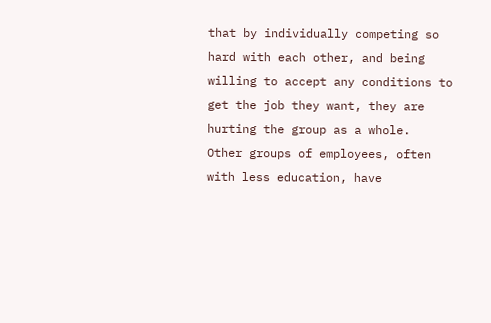that by individually competing so hard with each other, and being willing to accept any conditions to get the job they want, they are hurting the group as a whole.
Other groups of employees, often with less education, have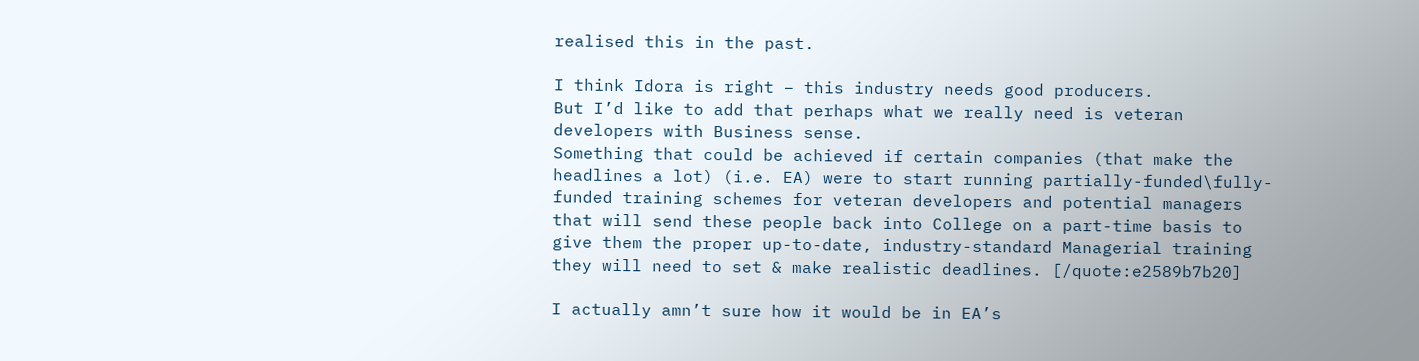realised this in the past.

I think Idora is right – this industry needs good producers.
But I’d like to add that perhaps what we really need is veteran developers with Business sense.
Something that could be achieved if certain companies (that make the headlines a lot) (i.e. EA) were to start running partially-funded\fully-funded training schemes for veteran developers and potential managers that will send these people back into College on a part-time basis to give them the proper up-to-date, industry-standard Managerial training they will need to set & make realistic deadlines. [/quote:e2589b7b20]

I actually amn’t sure how it would be in EA’s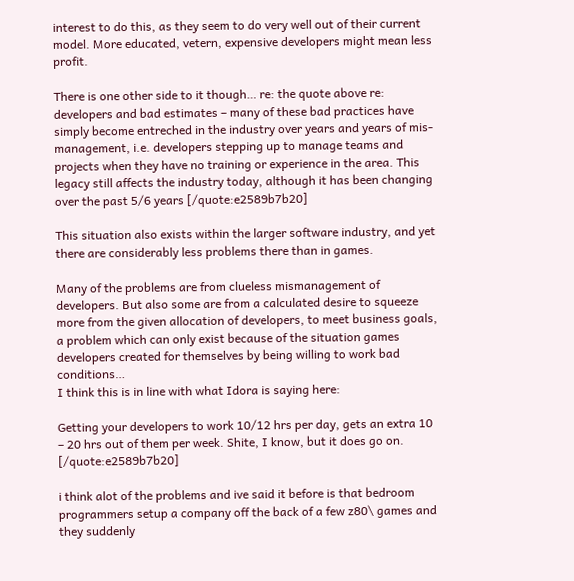interest to do this, as they seem to do very well out of their current model. More educated, vetern, expensive developers might mean less profit.

There is one other side to it though… re: the quote above re: developers and bad estimates – many of these bad practices have simply become entreched in the industry over years and years of mis-management, i.e. developers stepping up to manage teams and projects when they have no training or experience in the area. This legacy still affects the industry today, although it has been changing over the past 5/6 years [/quote:e2589b7b20]

This situation also exists within the larger software industry, and yet there are considerably less problems there than in games.

Many of the problems are from clueless mismanagement of developers. But also some are from a calculated desire to squeeze more from the given allocation of developers, to meet business goals, a problem which can only exist because of the situation games developers created for themselves by being willing to work bad conditions…
I think this is in line with what Idora is saying here:

Getting your developers to work 10/12 hrs per day, gets an extra 10 – 20 hrs out of them per week. Shite, I know, but it does go on. [/quote:e2589b7b20]

i think alot of the problems and ive said it before is that bedroom programmers setup a company off the back of a few z80\ games and they suddenly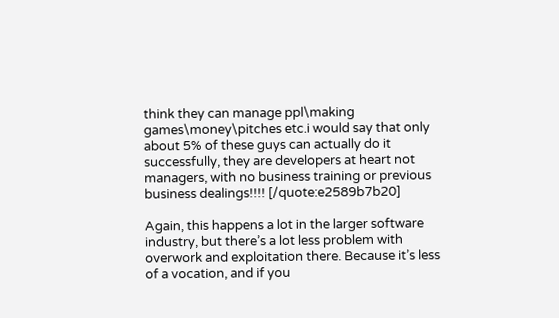think they can manage ppl\making games\money\pitches etc.i would say that only about 5% of these guys can actually do it successfully, they are developers at heart not managers, with no business training or previous business dealings!!!! [/quote:e2589b7b20]

Again, this happens a lot in the larger software industry, but there’s a lot less problem with overwork and exploitation there. Because it’s less of a vocation, and if you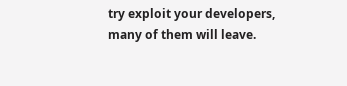try exploit your developers, many of them will leave.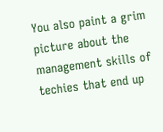You also paint a grim picture about the management skills of techies that end up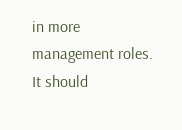in more management roles. It should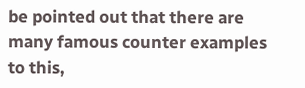be pointed out that there are many famous counter examples to this,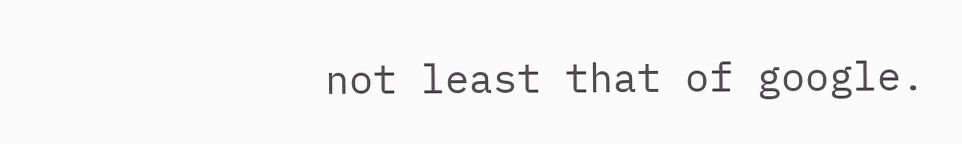not least that of google.